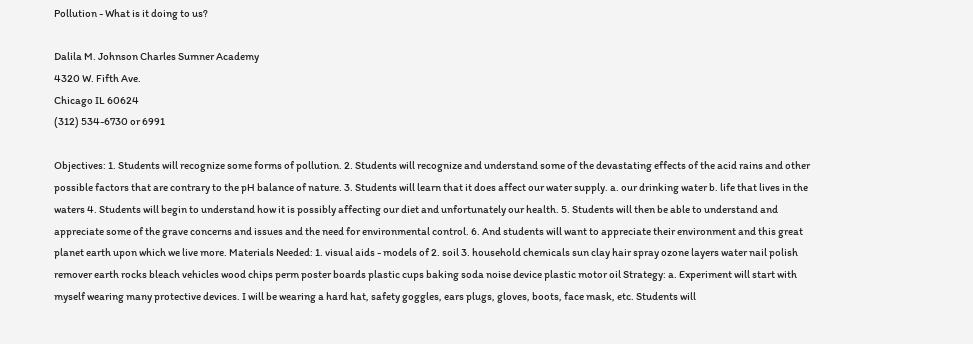Pollution - What is it doing to us?

Dalila M. Johnson Charles Sumner Academy
4320 W. Fifth Ave.
Chicago IL 60624
(312) 534-6730 or 6991

Objectives: 1. Students will recognize some forms of pollution. 2. Students will recognize and understand some of the devastating effects of the acid rains and other possible factors that are contrary to the pH balance of nature. 3. Students will learn that it does affect our water supply. a. our drinking water b. life that lives in the waters 4. Students will begin to understand how it is possibly affecting our diet and unfortunately our health. 5. Students will then be able to understand and appreciate some of the grave concerns and issues and the need for environmental control. 6. And students will want to appreciate their environment and this great planet earth upon which we live more. Materials Needed: 1. visual aids - models of 2. soil 3. household chemicals sun clay hair spray ozone layers water nail polish remover earth rocks bleach vehicles wood chips perm poster boards plastic cups baking soda noise device plastic motor oil Strategy: a. Experiment will start with myself wearing many protective devices. I will be wearing a hard hat, safety goggles, ears plugs, gloves, boots, face mask, etc. Students will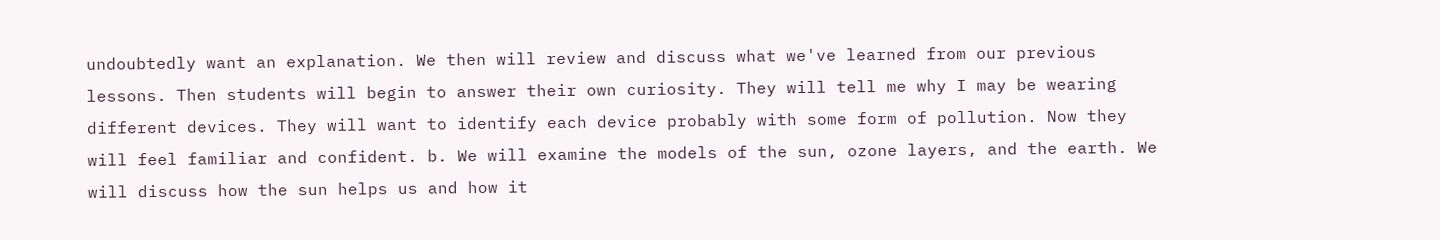undoubtedly want an explanation. We then will review and discuss what we've learned from our previous lessons. Then students will begin to answer their own curiosity. They will tell me why I may be wearing different devices. They will want to identify each device probably with some form of pollution. Now they will feel familiar and confident. b. We will examine the models of the sun, ozone layers, and the earth. We will discuss how the sun helps us and how it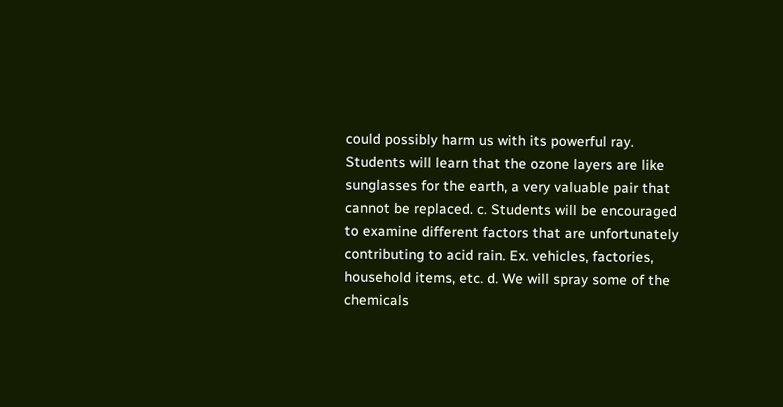could possibly harm us with its powerful ray. Students will learn that the ozone layers are like sunglasses for the earth, a very valuable pair that cannot be replaced. c. Students will be encouraged to examine different factors that are unfortunately contributing to acid rain. Ex. vehicles, factories, household items, etc. d. We will spray some of the chemicals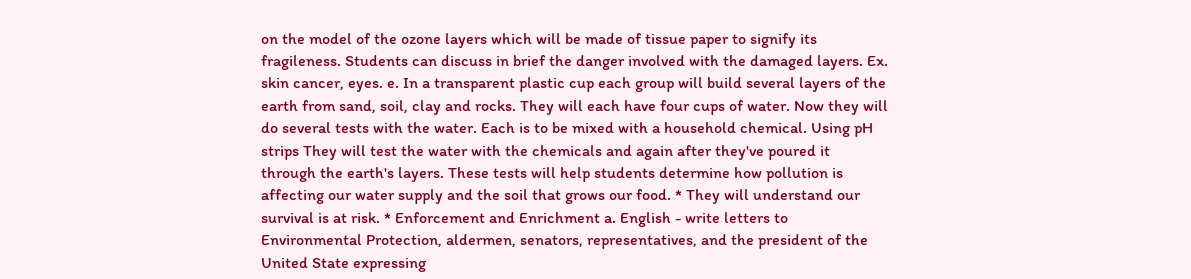on the model of the ozone layers which will be made of tissue paper to signify its fragileness. Students can discuss in brief the danger involved with the damaged layers. Ex. skin cancer, eyes. e. In a transparent plastic cup each group will build several layers of the earth from sand, soil, clay and rocks. They will each have four cups of water. Now they will do several tests with the water. Each is to be mixed with a household chemical. Using pH strips They will test the water with the chemicals and again after they've poured it through the earth's layers. These tests will help students determine how pollution is affecting our water supply and the soil that grows our food. * They will understand our survival is at risk. * Enforcement and Enrichment a. English - write letters to Environmental Protection, aldermen, senators, representatives, and the president of the United State expressing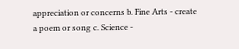appreciation or concerns b. Fine Arts - create a poem or song c. Science -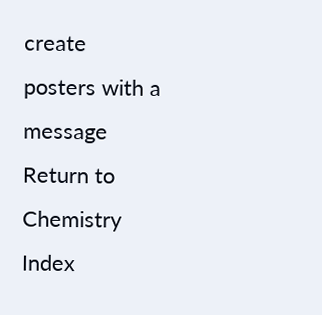create posters with a message
Return to Chemistry Index